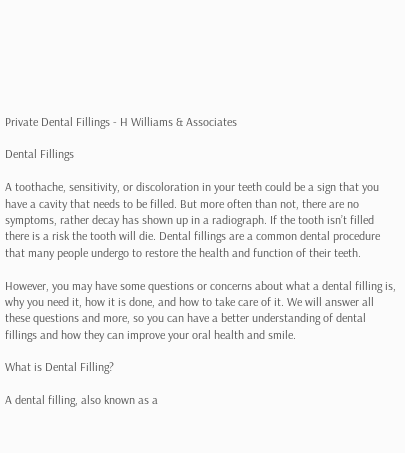Private Dental Fillings - H Williams & Associates

Dental Fillings

A toothache, sensitivity, or discoloration in your teeth could be a sign that you have a cavity that needs to be filled. But more often than not, there are no symptoms, rather decay has shown up in a radiograph. If the tooth isn’t filled there is a risk the tooth will die. Dental fillings are a common dental procedure that many people undergo to restore the health and function of their teeth.

However, you may have some questions or concerns about what a dental filling is, why you need it, how it is done, and how to take care of it. We will answer all these questions and more, so you can have a better understanding of dental fillings and how they can improve your oral health and smile.

What is Dental Filling?

A dental filling, also known as a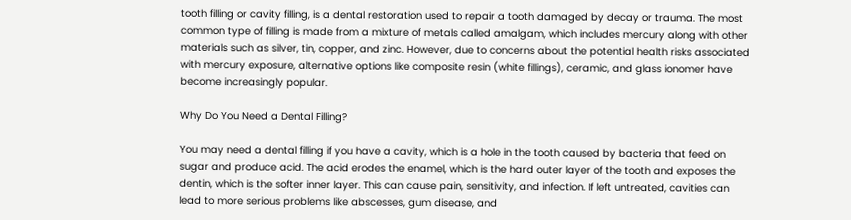tooth filling or cavity filling, is a dental restoration used to repair a tooth damaged by decay or trauma. The most common type of filling is made from a mixture of metals called amalgam, which includes mercury along with other materials such as silver, tin, copper, and zinc. However, due to concerns about the potential health risks associated with mercury exposure, alternative options like composite resin (white fillings), ceramic, and glass ionomer have become increasingly popular.

Why Do You Need a Dental Filling?

You may need a dental filling if you have a cavity, which is a hole in the tooth caused by bacteria that feed on sugar and produce acid. The acid erodes the enamel, which is the hard outer layer of the tooth and exposes the dentin, which is the softer inner layer. This can cause pain, sensitivity, and infection. If left untreated, cavities can lead to more serious problems like abscesses, gum disease, and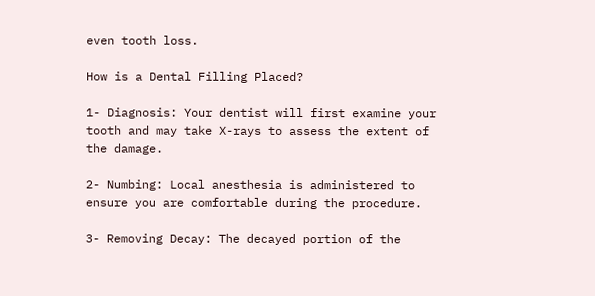even tooth loss.

How is a Dental Filling Placed?

1- Diagnosis: Your dentist will first examine your tooth and may take X-rays to assess the extent of the damage.

2- Numbing: Local anesthesia is administered to ensure you are comfortable during the procedure.

3- Removing Decay: The decayed portion of the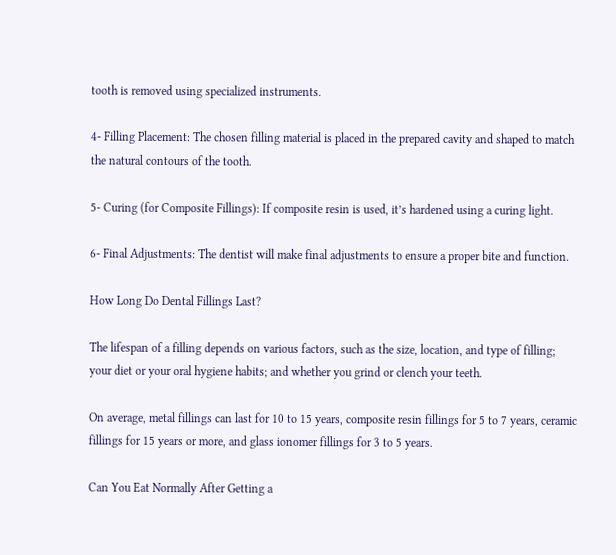tooth is removed using specialized instruments.

4- Filling Placement: The chosen filling material is placed in the prepared cavity and shaped to match the natural contours of the tooth.

5- Curing (for Composite Fillings): If composite resin is used, it’s hardened using a curing light.

6- Final Adjustments: The dentist will make final adjustments to ensure a proper bite and function.

How Long Do Dental Fillings Last?

The lifespan of a filling depends on various factors, such as the size, location, and type of filling; your diet or your oral hygiene habits; and whether you grind or clench your teeth.

On average, metal fillings can last for 10 to 15 years, composite resin fillings for 5 to 7 years, ceramic fillings for 15 years or more, and glass ionomer fillings for 3 to 5 years.

Can You Eat Normally After Getting a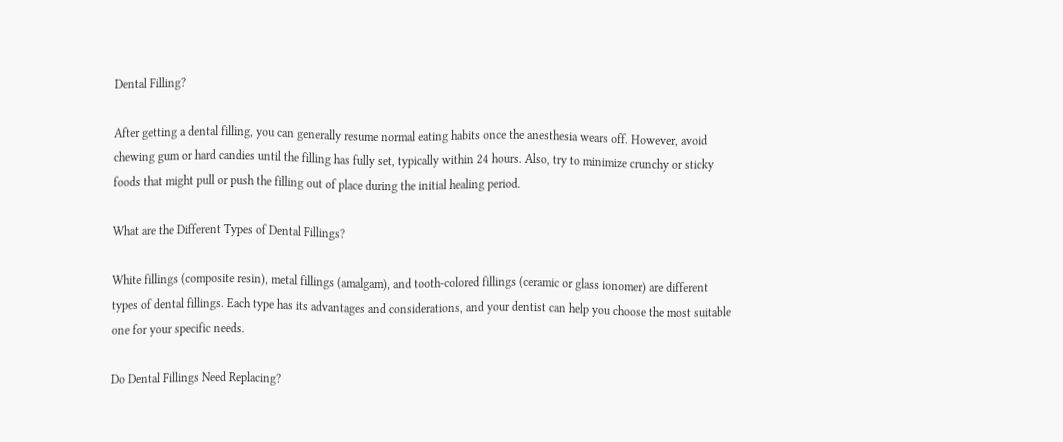Dental Filling?

After getting a dental filling, you can generally resume normal eating habits once the anesthesia wears off. However, avoid chewing gum or hard candies until the filling has fully set, typically within 24 hours. Also, try to minimize crunchy or sticky foods that might pull or push the filling out of place during the initial healing period.

What are the Different Types of Dental Fillings?

White fillings (composite resin), metal fillings (amalgam), and tooth-colored fillings (ceramic or glass ionomer) are different types of dental fillings. Each type has its advantages and considerations, and your dentist can help you choose the most suitable one for your specific needs.

Do Dental Fillings Need Replacing?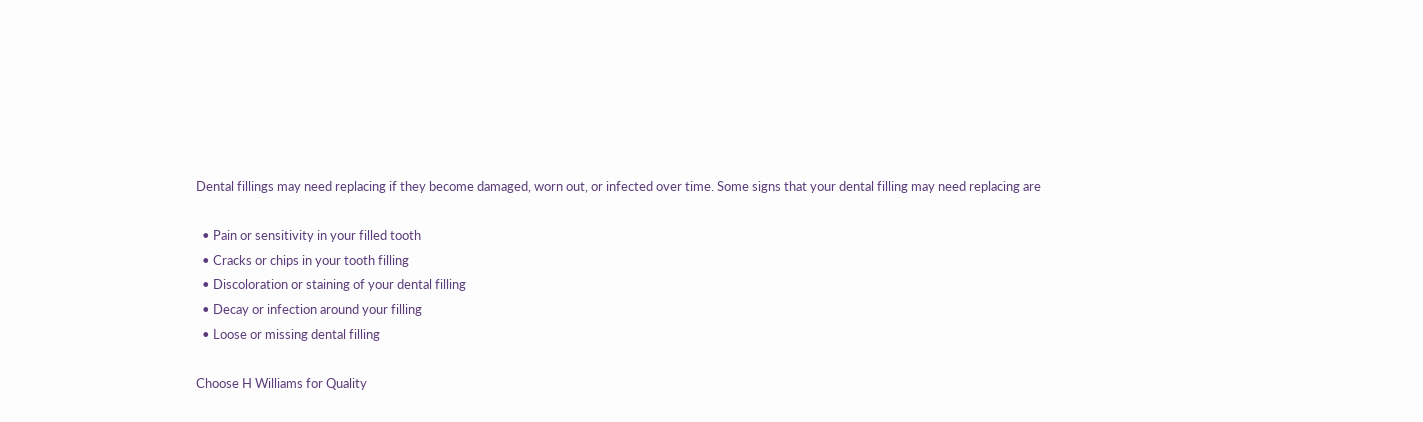Dental fillings may need replacing if they become damaged, worn out, or infected over time. Some signs that your dental filling may need replacing are

  • Pain or sensitivity in your filled tooth
  • Cracks or chips in your tooth filling
  • Discoloration or staining of your dental filling
  • Decay or infection around your filling
  • Loose or missing dental filling

Choose H Williams for Quality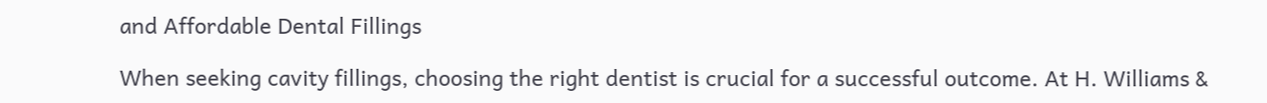and Affordable Dental Fillings

When seeking cavity fillings, choosing the right dentist is crucial for a successful outcome. At H. Williams &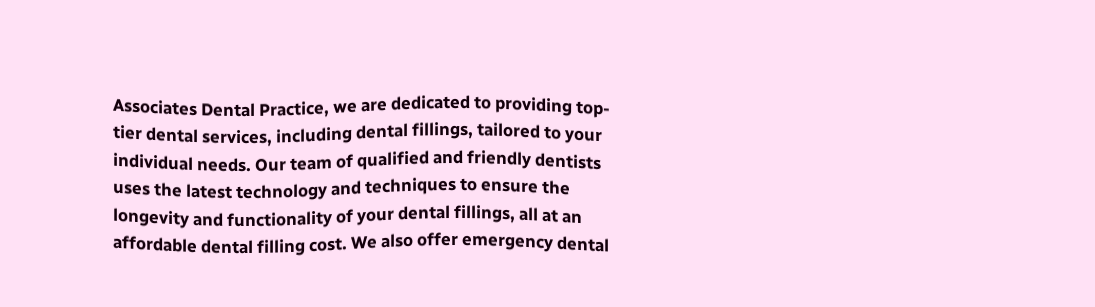Associates Dental Practice, we are dedicated to providing top-tier dental services, including dental fillings, tailored to your individual needs. Our team of qualified and friendly dentists uses the latest technology and techniques to ensure the longevity and functionality of your dental fillings, all at an affordable dental filling cost. We also offer emergency dental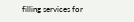filling services for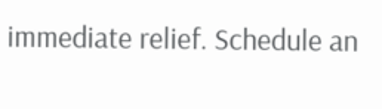immediate relief. Schedule an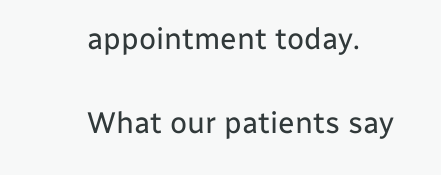appointment today.

What our patients say